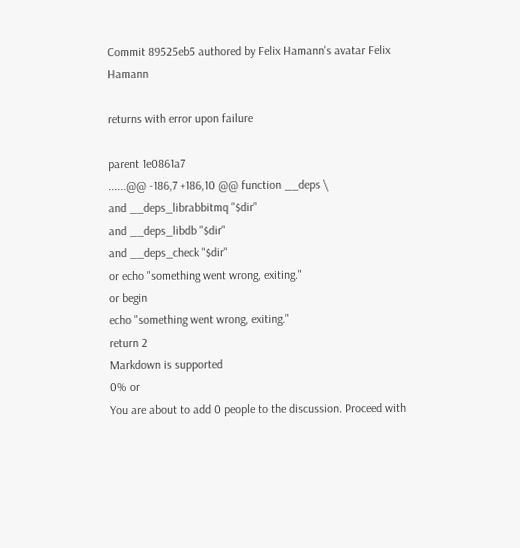Commit 89525eb5 authored by Felix Hamann's avatar Felix Hamann

returns with error upon failure

parent 1e0861a7
......@@ -186,7 +186,10 @@ function __deps \
and __deps_librabbitmq "$dir"
and __deps_libdb "$dir"
and __deps_check "$dir"
or echo "something went wrong, exiting."
or begin
echo "something went wrong, exiting."
return 2
Markdown is supported
0% or
You are about to add 0 people to the discussion. Proceed with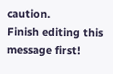caution.
Finish editing this message first!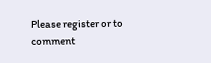Please register or to comment